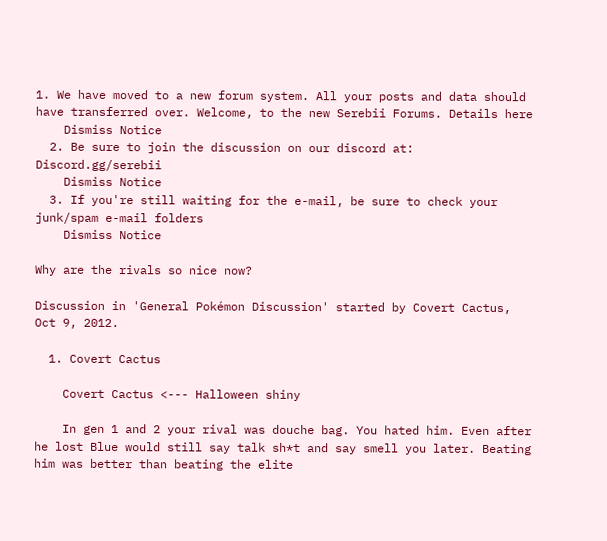1. We have moved to a new forum system. All your posts and data should have transferred over. Welcome, to the new Serebii Forums. Details here
    Dismiss Notice
  2. Be sure to join the discussion on our discord at: Discord.gg/serebii
    Dismiss Notice
  3. If you're still waiting for the e-mail, be sure to check your junk/spam e-mail folders
    Dismiss Notice

Why are the rivals so nice now?

Discussion in 'General Pokémon Discussion' started by Covert Cactus, Oct 9, 2012.

  1. Covert Cactus

    Covert Cactus <--- Halloween shiny

    In gen 1 and 2 your rival was douche bag. You hated him. Even after he lost Blue would still say talk sh*t and say smell you later. Beating him was better than beating the elite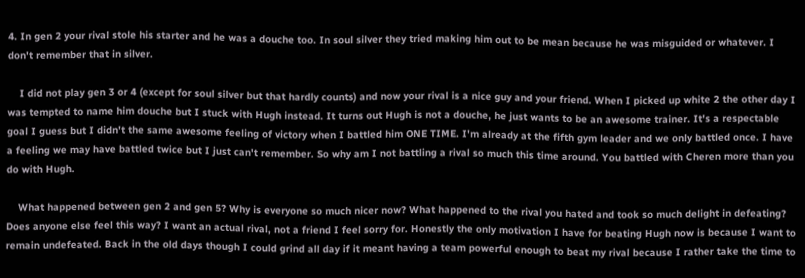4. In gen 2 your rival stole his starter and he was a douche too. In soul silver they tried making him out to be mean because he was misguided or whatever. I don't remember that in silver.

    I did not play gen 3 or 4 (except for soul silver but that hardly counts) and now your rival is a nice guy and your friend. When I picked up white 2 the other day I was tempted to name him douche but I stuck with Hugh instead. It turns out Hugh is not a douche, he just wants to be an awesome trainer. It's a respectable goal I guess but I didn't the same awesome feeling of victory when I battled him ONE TIME. I'm already at the fifth gym leader and we only battled once. I have a feeling we may have battled twice but I just can't remember. So why am I not battling a rival so much this time around. You battled with Cheren more than you do with Hugh.

    What happened between gen 2 and gen 5? Why is everyone so much nicer now? What happened to the rival you hated and took so much delight in defeating? Does anyone else feel this way? I want an actual rival, not a friend I feel sorry for. Honestly the only motivation I have for beating Hugh now is because I want to remain undefeated. Back in the old days though I could grind all day if it meant having a team powerful enough to beat my rival because I rather take the time to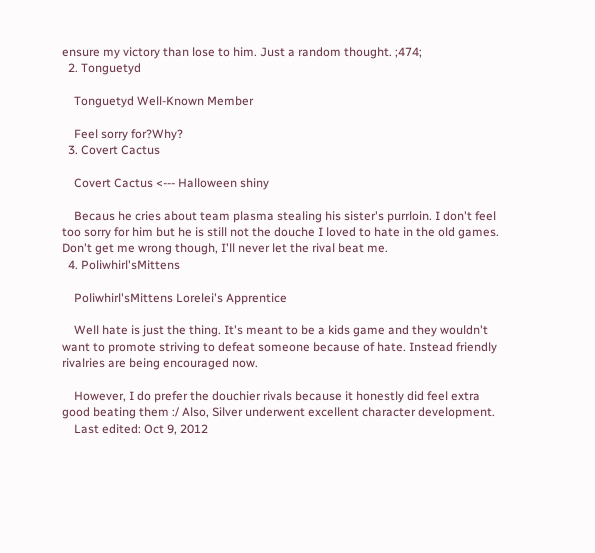ensure my victory than lose to him. Just a random thought. ;474;
  2. Tonguetyd

    Tonguetyd Well-Known Member

    Feel sorry for?Why?
  3. Covert Cactus

    Covert Cactus <--- Halloween shiny

    Becaus he cries about team plasma stealing his sister's purrloin. I don't feel too sorry for him but he is still not the douche I loved to hate in the old games. Don't get me wrong though, I'll never let the rival beat me.
  4. Poliwhirl'sMittens

    Poliwhirl'sMittens Lorelei's Apprentice

    Well hate is just the thing. It's meant to be a kids game and they wouldn't want to promote striving to defeat someone because of hate. Instead friendly rivalries are being encouraged now.

    However, I do prefer the douchier rivals because it honestly did feel extra good beating them :/ Also, Silver underwent excellent character development.
    Last edited: Oct 9, 2012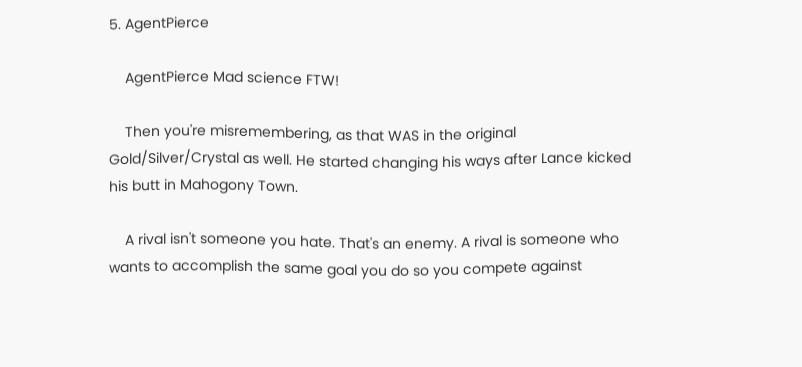5. AgentPierce

    AgentPierce Mad science FTW!

    Then you're misremembering, as that WAS in the original Gold/Silver/Crystal as well. He started changing his ways after Lance kicked his butt in Mahogony Town.

    A rival isn't someone you hate. That's an enemy. A rival is someone who wants to accomplish the same goal you do so you compete against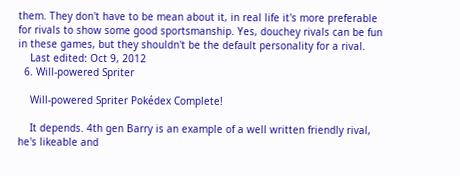them. They don't have to be mean about it, in real life it's more preferable for rivals to show some good sportsmanship. Yes, douchey rivals can be fun in these games, but they shouldn't be the default personality for a rival.
    Last edited: Oct 9, 2012
  6. Will-powered Spriter

    Will-powered Spriter Pokédex Complete!

    It depends. 4th gen Barry is an example of a well written friendly rival, he's likeable and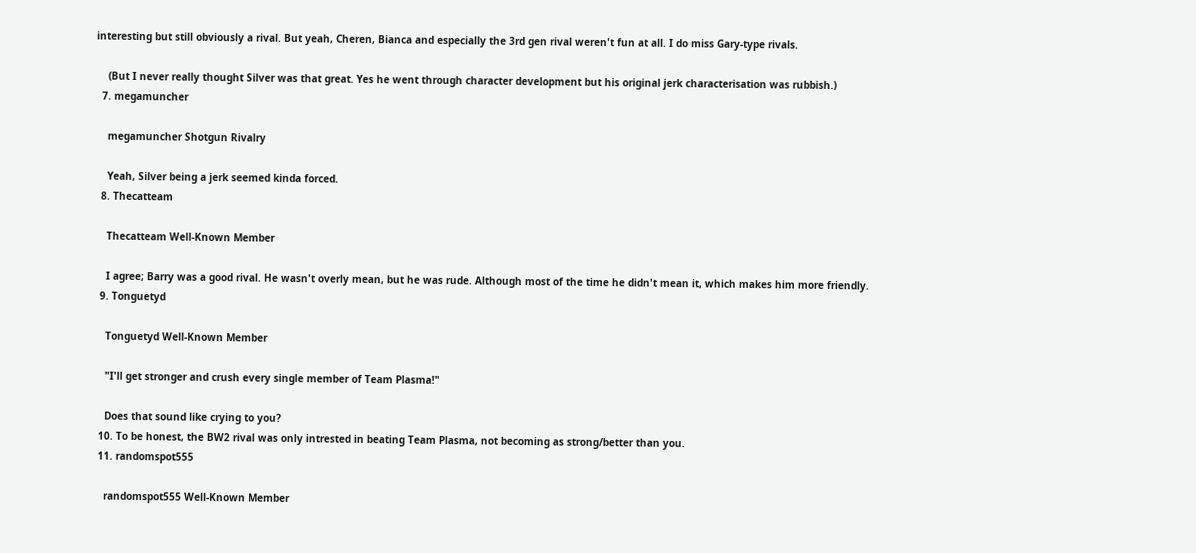interesting but still obviously a rival. But yeah, Cheren, Bianca and especially the 3rd gen rival weren't fun at all. I do miss Gary-type rivals.

    (But I never really thought Silver was that great. Yes he went through character development but his original jerk characterisation was rubbish.)
  7. megamuncher

    megamuncher Shotgun Rivalry

    Yeah, Silver being a jerk seemed kinda forced.
  8. Thecatteam

    Thecatteam Well-Known Member

    I agree; Barry was a good rival. He wasn't overly mean, but he was rude. Although most of the time he didn't mean it, which makes him more friendly.
  9. Tonguetyd

    Tonguetyd Well-Known Member

    "I'll get stronger and crush every single member of Team Plasma!"

    Does that sound like crying to you?
  10. To be honest, the BW2 rival was only intrested in beating Team Plasma, not becoming as strong/better than you.
  11. randomspot555

    randomspot555 Well-Known Member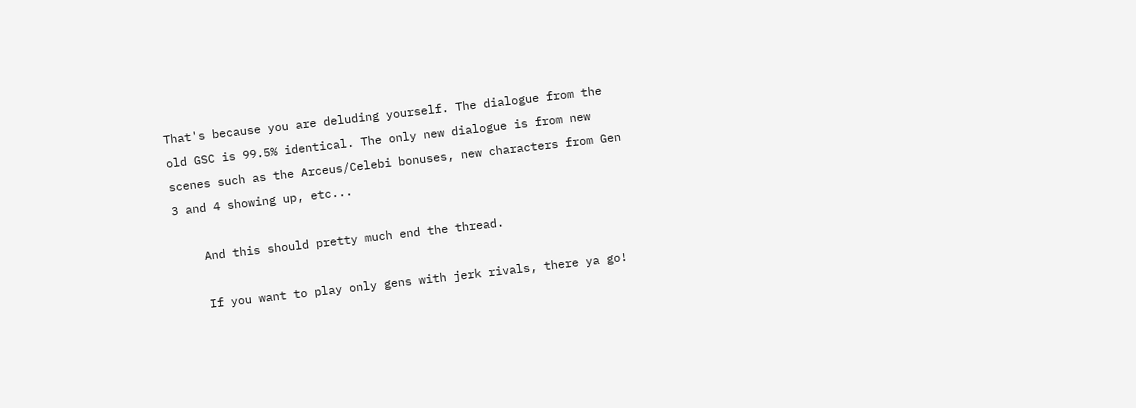That's because you are deluding yourself. The dialogue from the old GSC is 99.5% identical. The only new dialogue is from new scenes such as the Arceus/Celebi bonuses, new characters from Gen 3 and 4 showing up, etc...

    And this should pretty much end the thread.

    If you want to play only gens with jerk rivals, there ya go!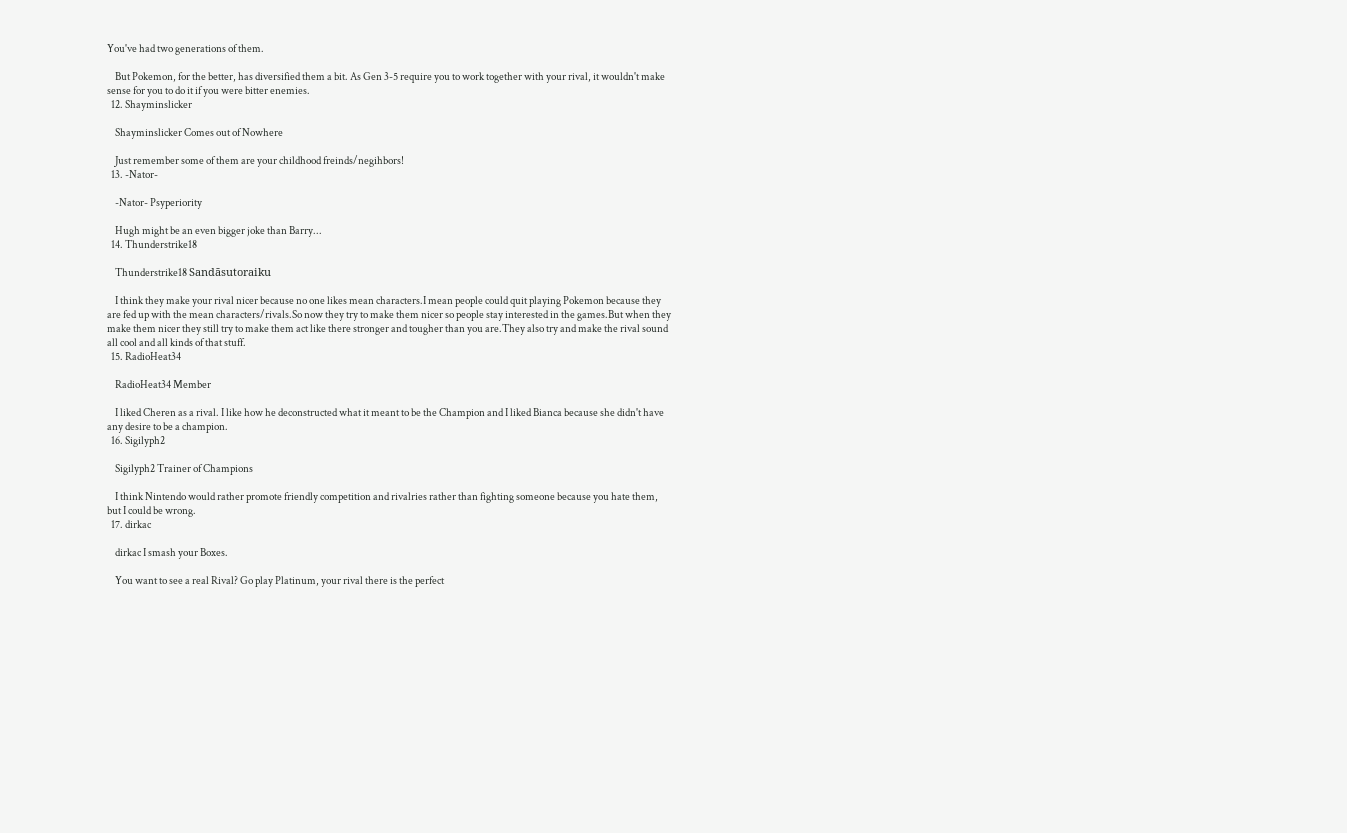You've had two generations of them.

    But Pokemon, for the better, has diversified them a bit. As Gen 3-5 require you to work together with your rival, it wouldn't make sense for you to do it if you were bitter enemies.
  12. Shayminslicker

    Shayminslicker Comes out of Nowhere

    Just remember some of them are your childhood freinds/negihbors!
  13. -Nator-

    -Nator- Psyperiority

    Hugh might be an even bigger joke than Barry...
  14. Thunderstrike18

    Thunderstrike18 Sandāsutoraiku

    I think they make your rival nicer because no one likes mean characters.I mean people could quit playing Pokemon because they are fed up with the mean characters/rivals.So now they try to make them nicer so people stay interested in the games.But when they make them nicer they still try to make them act like there stronger and tougher than you are.They also try and make the rival sound all cool and all kinds of that stuff.
  15. RadioHeat34

    RadioHeat34 Member

    I liked Cheren as a rival. I like how he deconstructed what it meant to be the Champion and I liked Bianca because she didn't have any desire to be a champion.
  16. Sigilyph2

    Sigilyph2 Trainer of Champions

    I think Nintendo would rather promote friendly competition and rivalries rather than fighting someone because you hate them, but I could be wrong.
  17. dirkac

    dirkac I smash your Boxes.

    You want to see a real Rival? Go play Platinum, your rival there is the perfect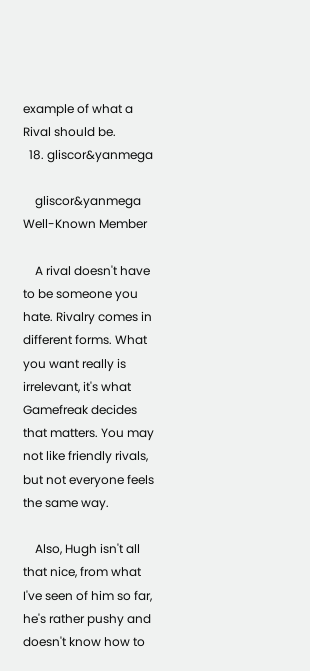example of what a Rival should be.
  18. gliscor&yanmega

    gliscor&yanmega Well-Known Member

    A rival doesn't have to be someone you hate. Rivalry comes in different forms. What you want really is irrelevant, it's what Gamefreak decides that matters. You may not like friendly rivals, but not everyone feels the same way.

    Also, Hugh isn't all that nice, from what I've seen of him so far, he's rather pushy and doesn't know how to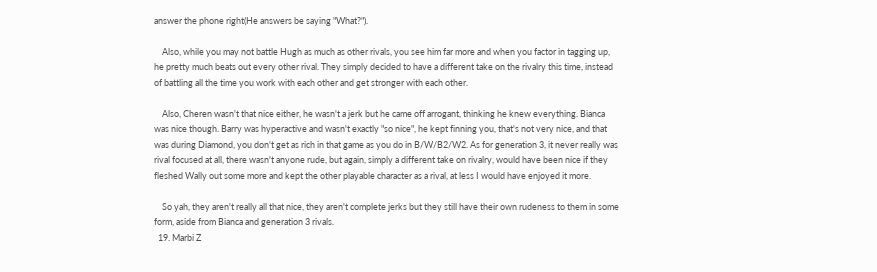answer the phone right(He answers be saying "What?").

    Also, while you may not battle Hugh as much as other rivals, you see him far more and when you factor in tagging up, he pretty much beats out every other rival. They simply decided to have a different take on the rivalry this time, instead of battling all the time you work with each other and get stronger with each other.

    Also, Cheren wasn't that nice either, he wasn't a jerk but he came off arrogant, thinking he knew everything. Bianca was nice though. Barry was hyperactive and wasn't exactly "so nice", he kept finning you, that's not very nice, and that was during Diamond, you don't get as rich in that game as you do in B/W/B2/W2. As for generation 3, it never really was rival focused at all, there wasn't anyone rude, but again, simply a different take on rivalry, would have been nice if they fleshed Wally out some more and kept the other playable character as a rival, at less I would have enjoyed it more.

    So yah, they aren't really all that nice, they aren't complete jerks but they still have their own rudeness to them in some form, aside from Bianca and generation 3 rivals.
  19. Marbi Z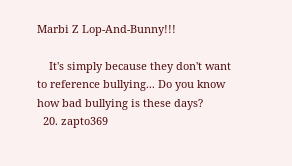Marbi Z Lop-And-Bunny!!!

    It's simply because they don't want to reference bullying... Do you know how bad bullying is these days?
  20. zapto369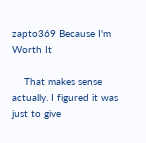zapto369 Because I'm Worth It

    That makes sense actually. I figured it was just to give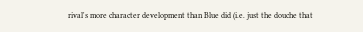rival's more character development than Blue did (i.e. just the douche that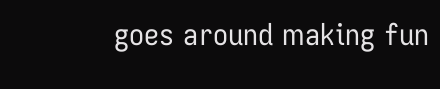goes around making fun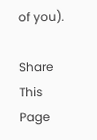of you).

Share This Page